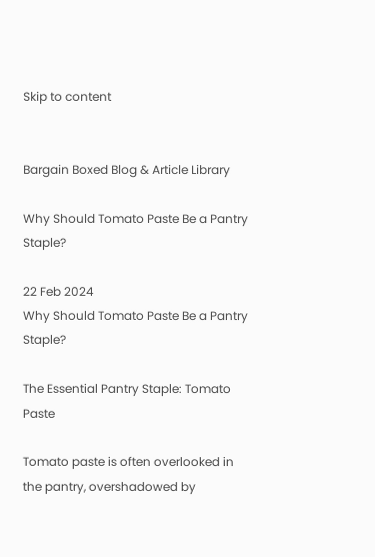Skip to content


Bargain Boxed Blog & Article Library

Why Should Tomato Paste Be a Pantry Staple?

22 Feb 2024
Why Should Tomato Paste Be a Pantry Staple?

The Essential Pantry Staple: Tomato Paste

Tomato paste is often overlooked in the pantry, overshadowed by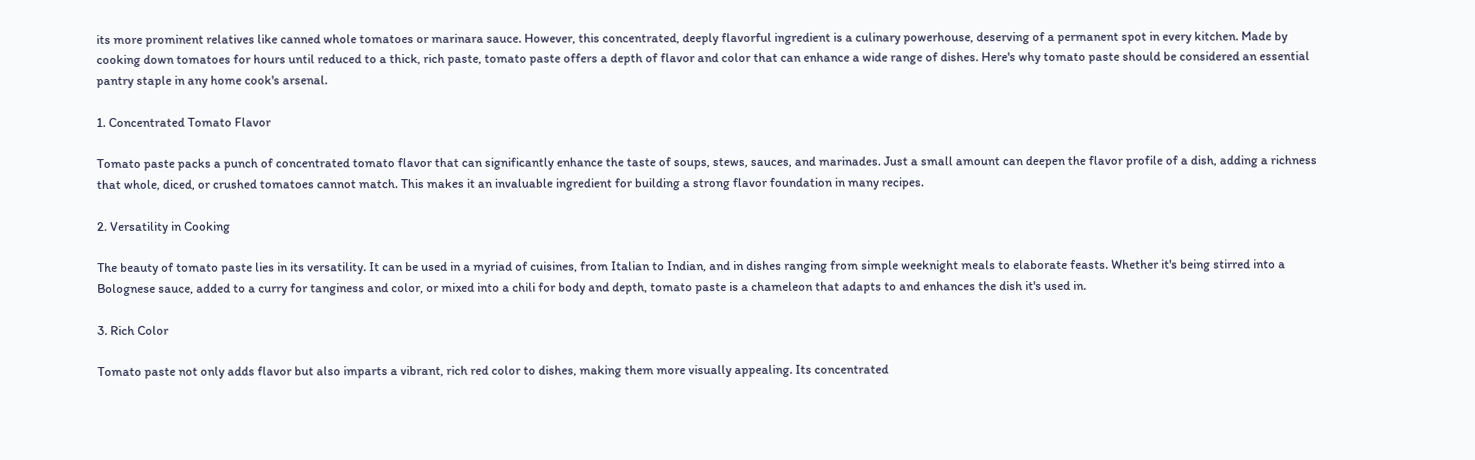its more prominent relatives like canned whole tomatoes or marinara sauce. However, this concentrated, deeply flavorful ingredient is a culinary powerhouse, deserving of a permanent spot in every kitchen. Made by cooking down tomatoes for hours until reduced to a thick, rich paste, tomato paste offers a depth of flavor and color that can enhance a wide range of dishes. Here's why tomato paste should be considered an essential pantry staple in any home cook's arsenal.

1. Concentrated Tomato Flavor

Tomato paste packs a punch of concentrated tomato flavor that can significantly enhance the taste of soups, stews, sauces, and marinades. Just a small amount can deepen the flavor profile of a dish, adding a richness that whole, diced, or crushed tomatoes cannot match. This makes it an invaluable ingredient for building a strong flavor foundation in many recipes.

2. Versatility in Cooking

The beauty of tomato paste lies in its versatility. It can be used in a myriad of cuisines, from Italian to Indian, and in dishes ranging from simple weeknight meals to elaborate feasts. Whether it's being stirred into a Bolognese sauce, added to a curry for tanginess and color, or mixed into a chili for body and depth, tomato paste is a chameleon that adapts to and enhances the dish it's used in.

3. Rich Color

Tomato paste not only adds flavor but also imparts a vibrant, rich red color to dishes, making them more visually appealing. Its concentrated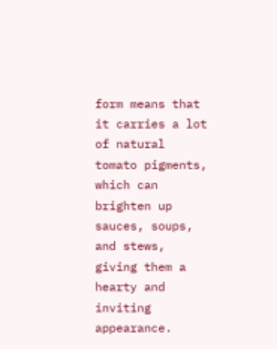form means that it carries a lot of natural tomato pigments, which can brighten up sauces, soups, and stews, giving them a hearty and inviting appearance.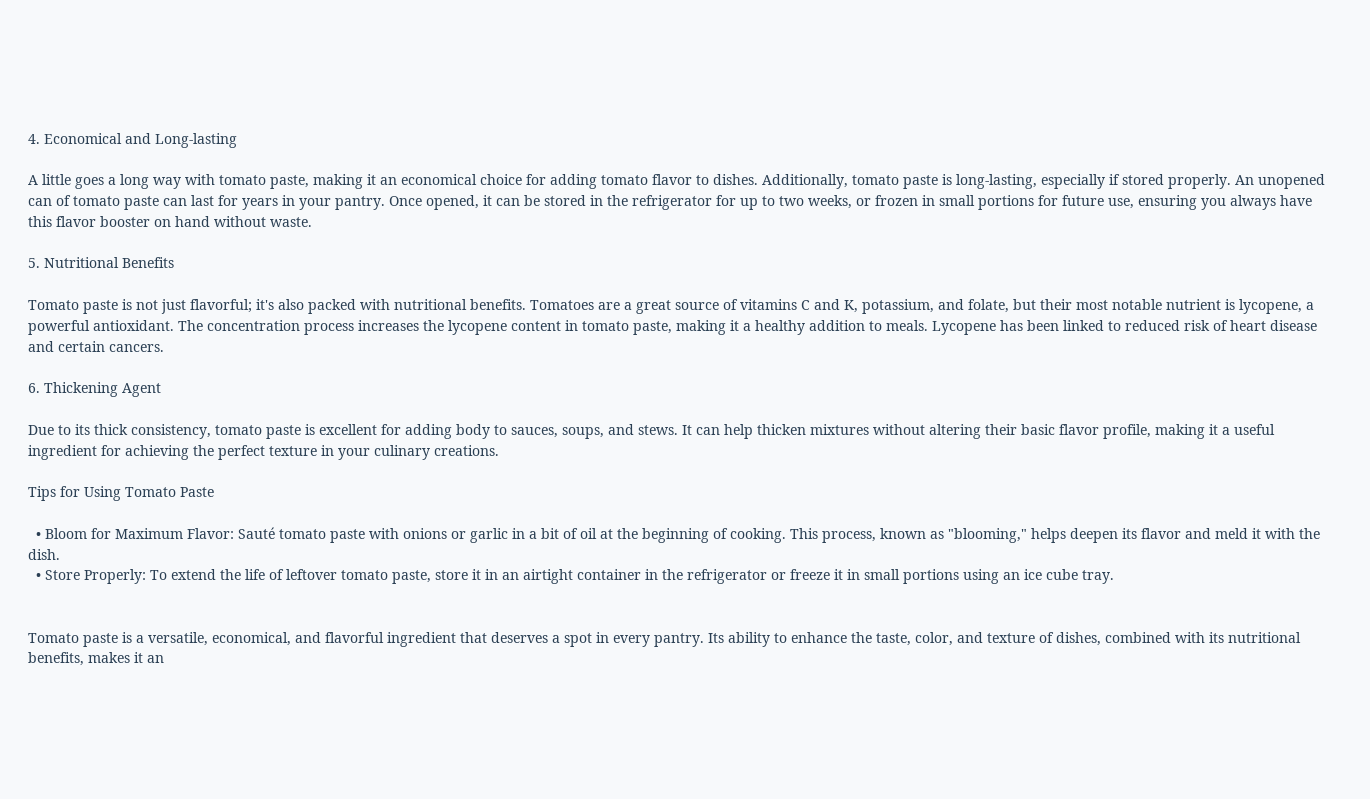4. Economical and Long-lasting

A little goes a long way with tomato paste, making it an economical choice for adding tomato flavor to dishes. Additionally, tomato paste is long-lasting, especially if stored properly. An unopened can of tomato paste can last for years in your pantry. Once opened, it can be stored in the refrigerator for up to two weeks, or frozen in small portions for future use, ensuring you always have this flavor booster on hand without waste.

5. Nutritional Benefits

Tomato paste is not just flavorful; it's also packed with nutritional benefits. Tomatoes are a great source of vitamins C and K, potassium, and folate, but their most notable nutrient is lycopene, a powerful antioxidant. The concentration process increases the lycopene content in tomato paste, making it a healthy addition to meals. Lycopene has been linked to reduced risk of heart disease and certain cancers.

6. Thickening Agent

Due to its thick consistency, tomato paste is excellent for adding body to sauces, soups, and stews. It can help thicken mixtures without altering their basic flavor profile, making it a useful ingredient for achieving the perfect texture in your culinary creations.

Tips for Using Tomato Paste

  • Bloom for Maximum Flavor: Sauté tomato paste with onions or garlic in a bit of oil at the beginning of cooking. This process, known as "blooming," helps deepen its flavor and meld it with the dish.
  • Store Properly: To extend the life of leftover tomato paste, store it in an airtight container in the refrigerator or freeze it in small portions using an ice cube tray.


Tomato paste is a versatile, economical, and flavorful ingredient that deserves a spot in every pantry. Its ability to enhance the taste, color, and texture of dishes, combined with its nutritional benefits, makes it an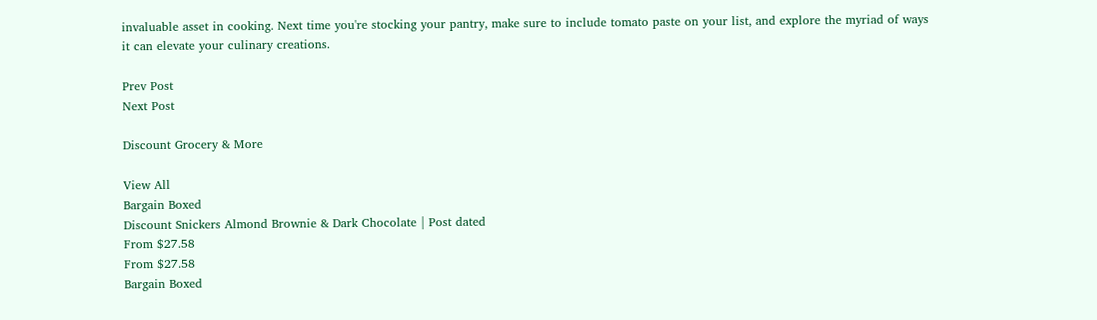invaluable asset in cooking. Next time you're stocking your pantry, make sure to include tomato paste on your list, and explore the myriad of ways it can elevate your culinary creations.

Prev Post
Next Post

Discount Grocery & More

View All
Bargain Boxed
Discount Snickers Almond Brownie & Dark Chocolate | Post dated
From $27.58
From $27.58
Bargain Boxed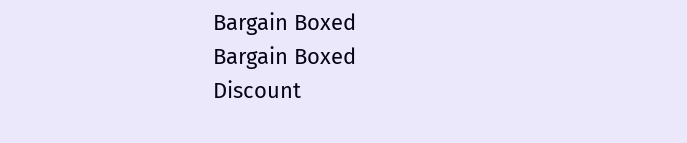Bargain Boxed
Bargain Boxed
Discount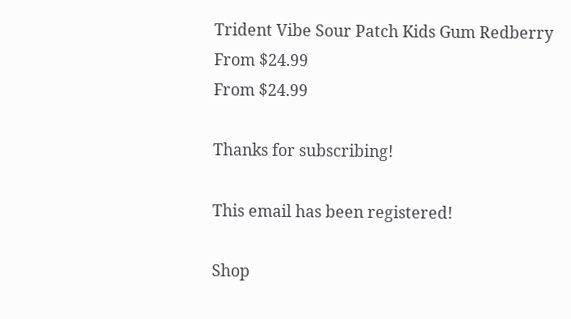Trident Vibe Sour Patch Kids Gum Redberry
From $24.99
From $24.99

Thanks for subscribing!

This email has been registered!

Shop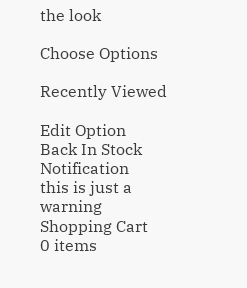the look

Choose Options

Recently Viewed

Edit Option
Back In Stock Notification
this is just a warning
Shopping Cart
0 items